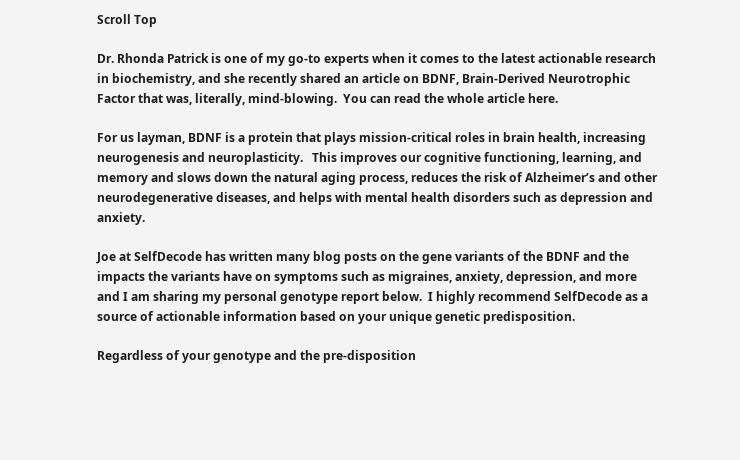Scroll Top

Dr. Rhonda Patrick is one of my go-to experts when it comes to the latest actionable research in biochemistry, and she recently shared an article on BDNF, Brain-Derived Neurotrophic Factor that was, literally, mind-blowing.  You can read the whole article here.

For us layman, BDNF is a protein that plays mission-critical roles in brain health, increasing neurogenesis and neuroplasticity.   This improves our cognitive functioning, learning, and memory and slows down the natural aging process, reduces the risk of Alzheimer’s and other neurodegenerative diseases, and helps with mental health disorders such as depression and anxiety.

Joe at SelfDecode has written many blog posts on the gene variants of the BDNF and the impacts the variants have on symptoms such as migraines, anxiety, depression, and more and I am sharing my personal genotype report below.  I highly recommend SelfDecode as a source of actionable information based on your unique genetic predisposition.

Regardless of your genotype and the pre-disposition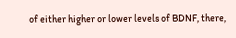of either higher or lower levels of BDNF, there,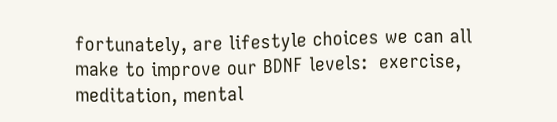fortunately, are lifestyle choices we can all make to improve our BDNF levels:  exercise, meditation, mental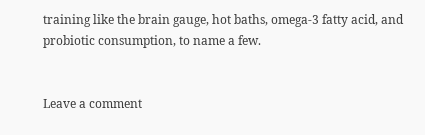training like the brain gauge, hot baths, omega-3 fatty acid, and probiotic consumption, to name a few.


Leave a comment